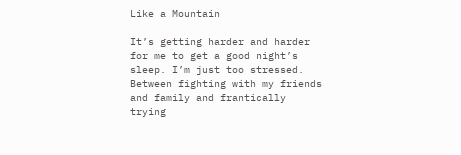Like a Mountain

It’s getting harder and harder for me to get a good night’s sleep. I’m just too stressed. Between fighting with my friends and family and frantically trying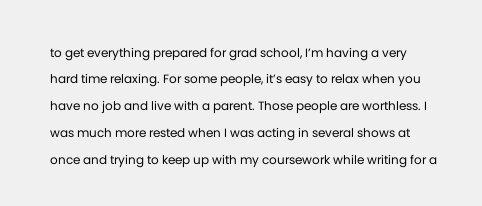to get everything prepared for grad school, I’m having a very hard time relaxing. For some people, it’s easy to relax when you have no job and live with a parent. Those people are worthless. I was much more rested when I was acting in several shows at once and trying to keep up with my coursework while writing for a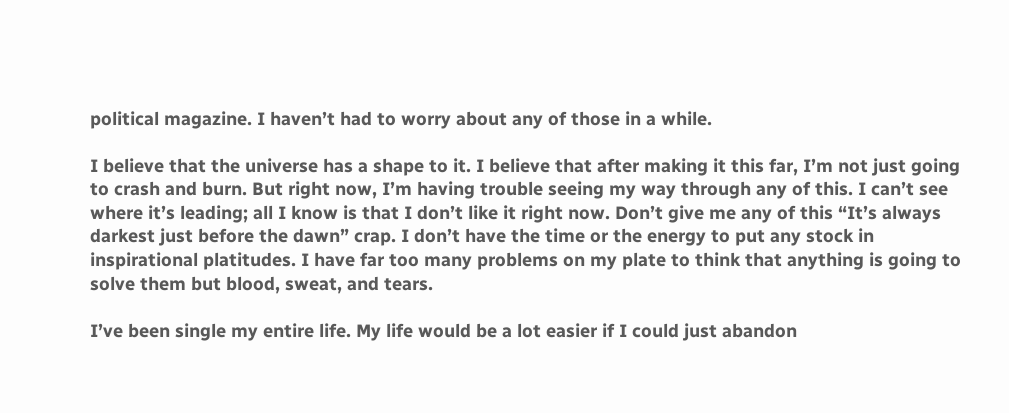political magazine. I haven’t had to worry about any of those in a while.

I believe that the universe has a shape to it. I believe that after making it this far, I’m not just going to crash and burn. But right now, I’m having trouble seeing my way through any of this. I can’t see where it’s leading; all I know is that I don’t like it right now. Don’t give me any of this “It’s always darkest just before the dawn” crap. I don’t have the time or the energy to put any stock in inspirational platitudes. I have far too many problems on my plate to think that anything is going to solve them but blood, sweat, and tears.

I’ve been single my entire life. My life would be a lot easier if I could just abandon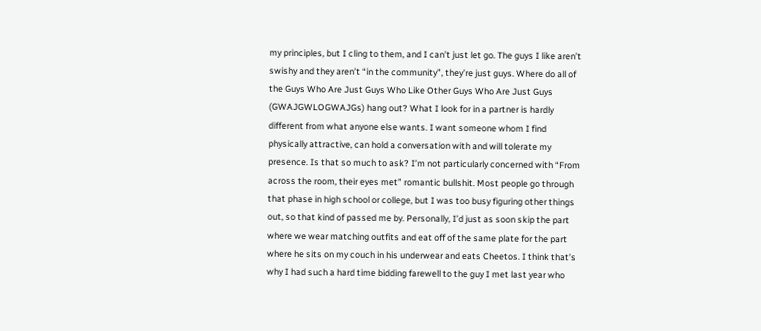my principles, but I cling to them, and I can’t just let go. The guys I like aren’t swishy and they aren’t “in the community”, they’re just guys. Where do all of the Guys Who Are Just Guys Who Like Other Guys Who Are Just Guys (GWAJGWLOGWAJGs) hang out? What I look for in a partner is hardly different from what anyone else wants. I want someone whom I find physically attractive, can hold a conversation with and will tolerate my presence. Is that so much to ask? I’m not particularly concerned with “From across the room, their eyes met” romantic bullshit. Most people go through that phase in high school or college, but I was too busy figuring other things out, so that kind of passed me by. Personally, I’d just as soon skip the part where we wear matching outfits and eat off of the same plate for the part where he sits on my couch in his underwear and eats Cheetos. I think that’s why I had such a hard time bidding farewell to the guy I met last year who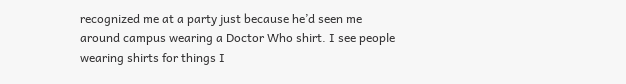recognized me at a party just because he’d seen me around campus wearing a Doctor Who shirt. I see people wearing shirts for things I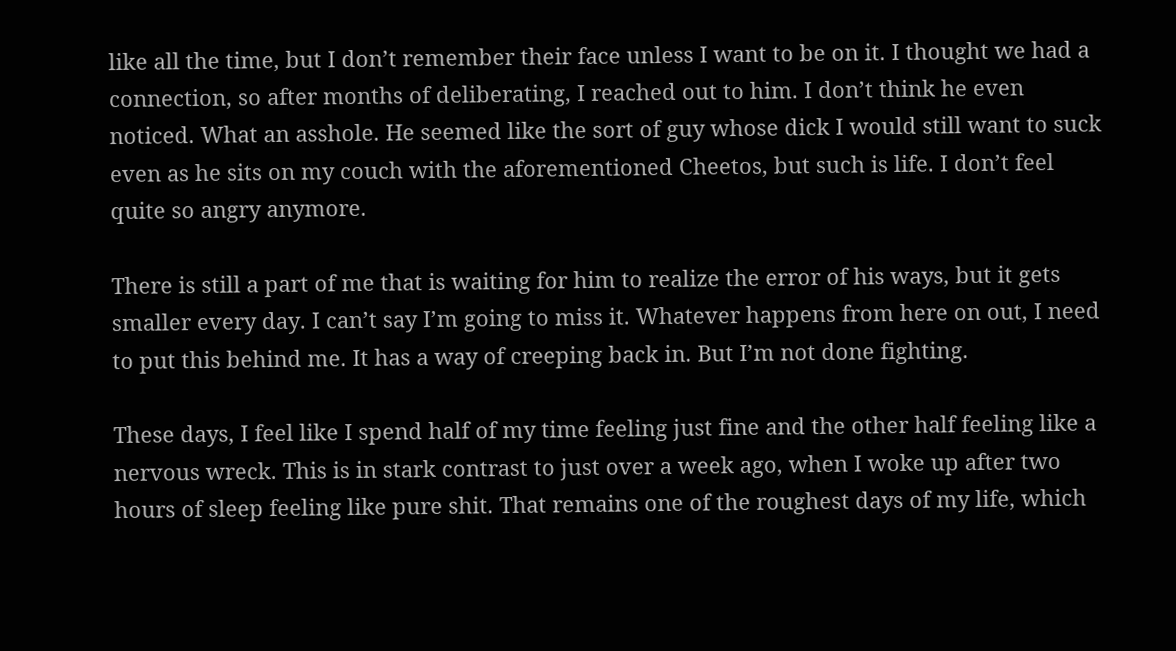like all the time, but I don’t remember their face unless I want to be on it. I thought we had a connection, so after months of deliberating, I reached out to him. I don’t think he even noticed. What an asshole. He seemed like the sort of guy whose dick I would still want to suck even as he sits on my couch with the aforementioned Cheetos, but such is life. I don’t feel quite so angry anymore.

There is still a part of me that is waiting for him to realize the error of his ways, but it gets smaller every day. I can’t say I’m going to miss it. Whatever happens from here on out, I need to put this behind me. It has a way of creeping back in. But I’m not done fighting.

These days, I feel like I spend half of my time feeling just fine and the other half feeling like a nervous wreck. This is in stark contrast to just over a week ago, when I woke up after two hours of sleep feeling like pure shit. That remains one of the roughest days of my life, which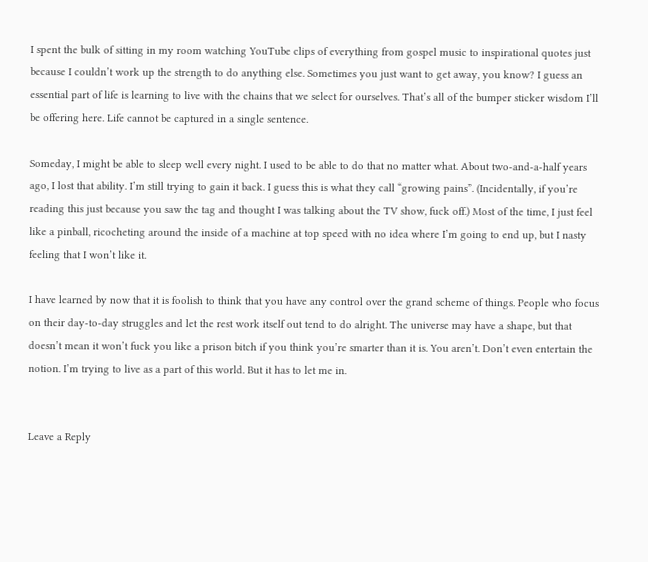I spent the bulk of sitting in my room watching YouTube clips of everything from gospel music to inspirational quotes just because I couldn’t work up the strength to do anything else. Sometimes you just want to get away, you know? I guess an essential part of life is learning to live with the chains that we select for ourselves. That’s all of the bumper sticker wisdom I’ll be offering here. Life cannot be captured in a single sentence.

Someday, I might be able to sleep well every night. I used to be able to do that no matter what. About two-and-a-half years ago, I lost that ability. I’m still trying to gain it back. I guess this is what they call “growing pains”. (Incidentally, if you’re reading this just because you saw the tag and thought I was talking about the TV show, fuck off.) Most of the time, I just feel like a pinball, ricocheting around the inside of a machine at top speed with no idea where I’m going to end up, but I nasty feeling that I won’t like it.

I have learned by now that it is foolish to think that you have any control over the grand scheme of things. People who focus on their day-to-day struggles and let the rest work itself out tend to do alright. The universe may have a shape, but that doesn’t mean it won’t fuck you like a prison bitch if you think you’re smarter than it is. You aren’t. Don’t even entertain the notion. I’m trying to live as a part of this world. But it has to let me in.


Leave a Reply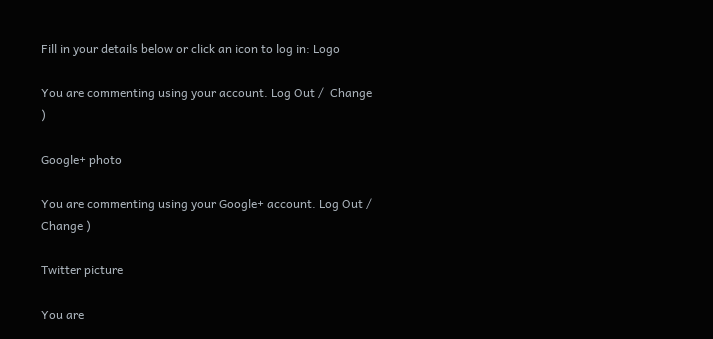Fill in your details below or click an icon to log in: Logo

You are commenting using your account. Log Out /  Change )

Google+ photo

You are commenting using your Google+ account. Log Out /  Change )

Twitter picture

You are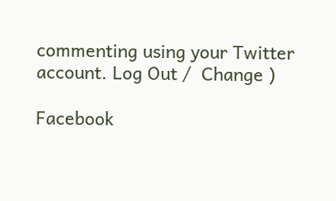commenting using your Twitter account. Log Out /  Change )

Facebook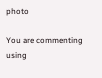photo

You are commenting using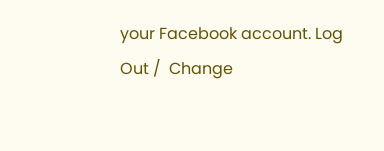your Facebook account. Log Out /  Change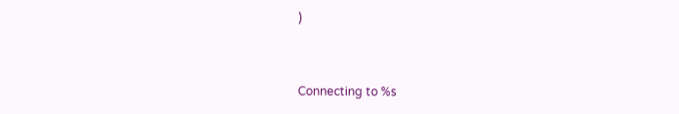)


Connecting to %s